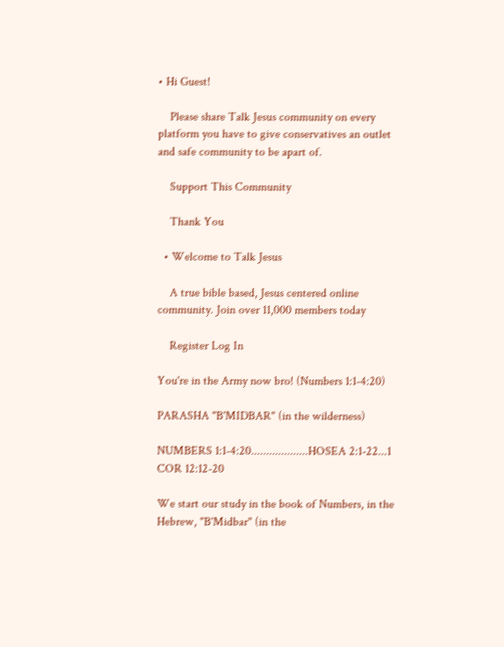• Hi Guest!

    Please share Talk Jesus community on every platform you have to give conservatives an outlet and safe community to be apart of.

    Support This Community

    Thank You

  • Welcome to Talk Jesus

    A true bible based, Jesus centered online community. Join over 11,000 members today

    Register Log In

You're in the Army now bro! (Numbers 1:1-4:20)

PARASHA "B'MIDBAR" (in the wilderness)

NUMBERS 1:1-4:20...................HOSEA 2:1-22...1 COR 12:12-20

We start our study in the book of Numbers, in the Hebrew, "B'Midbar" (in the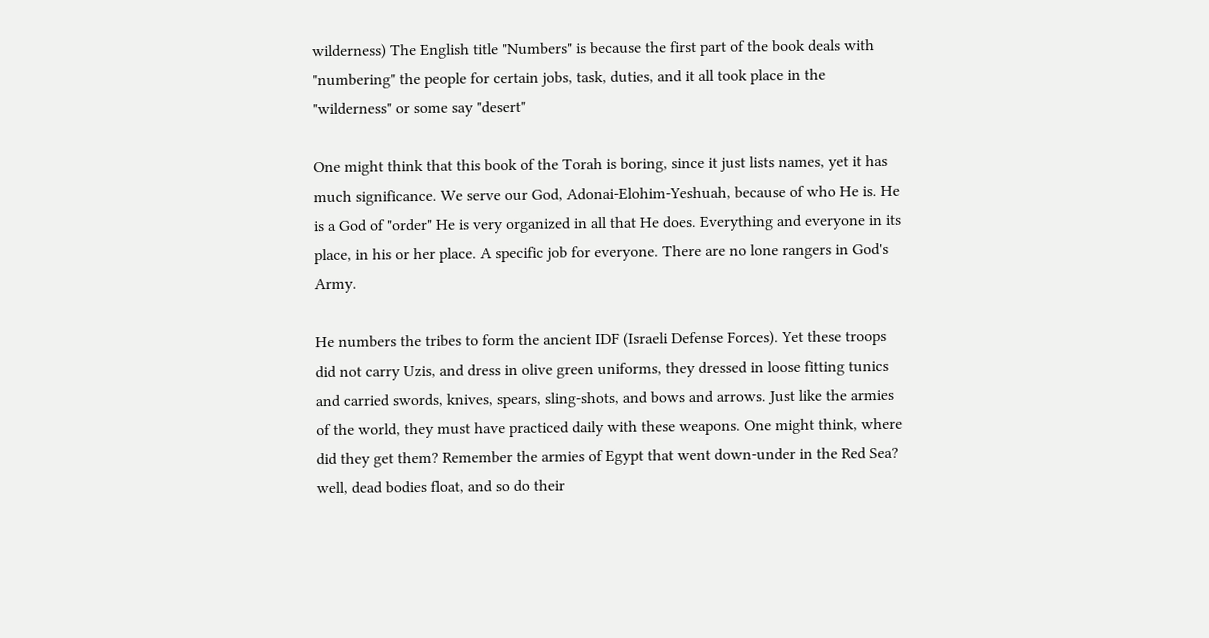wilderness) The English title "Numbers" is because the first part of the book deals with "numbering" the people for certain jobs, task, duties, and it all took place in the "wilderness" or some say "desert"

One might think that this book of the Torah is boring, since it just lists names, yet it has much significance. We serve our God, Adonai-Elohim-Yeshuah, because of who He is. He is a God of "order" He is very organized in all that He does. Everything and everyone in its place, in his or her place. A specific job for everyone. There are no lone rangers in God's Army.

He numbers the tribes to form the ancient IDF (Israeli Defense Forces). Yet these troops did not carry Uzis, and dress in olive green uniforms, they dressed in loose fitting tunics and carried swords, knives, spears, sling-shots, and bows and arrows. Just like the armies of the world, they must have practiced daily with these weapons. One might think, where did they get them? Remember the armies of Egypt that went down-under in the Red Sea? well, dead bodies float, and so do their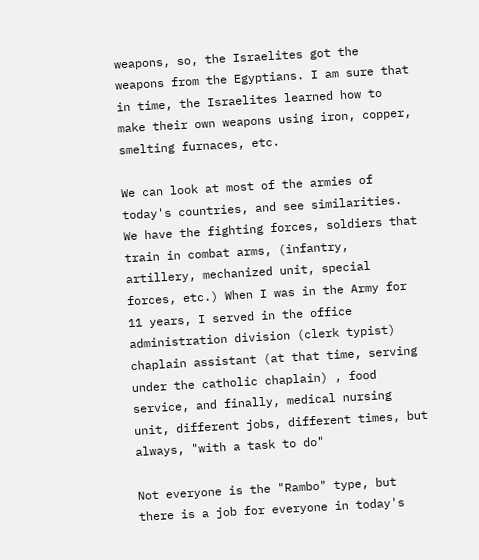weapons, so, the Israelites got the weapons from the Egyptians. I am sure that in time, the Israelites learned how to make their own weapons using iron, copper, smelting furnaces, etc.

We can look at most of the armies of today's countries, and see similarities. We have the fighting forces, soldiers that train in combat arms, (infantry, artillery, mechanized unit, special forces, etc.) When I was in the Army for 11 years, I served in the office administration division (clerk typist) chaplain assistant (at that time, serving under the catholic chaplain) , food service, and finally, medical nursing unit, different jobs, different times, but always, "with a task to do"

Not everyone is the "Rambo" type, but there is a job for everyone in today's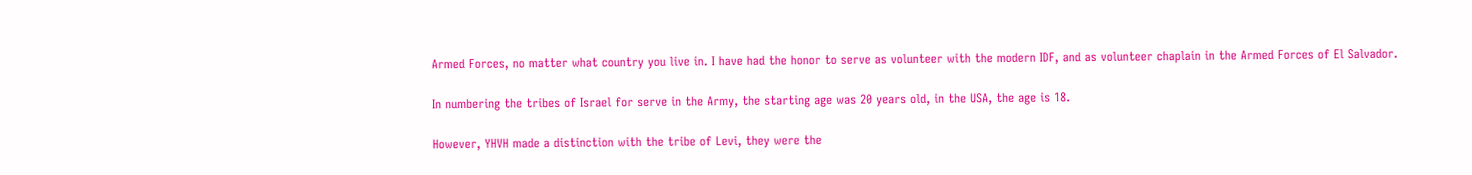Armed Forces, no matter what country you live in. I have had the honor to serve as volunteer with the modern IDF, and as volunteer chaplain in the Armed Forces of El Salvador.

In numbering the tribes of Israel for serve in the Army, the starting age was 20 years old, in the USA, the age is 18.

However, YHVH made a distinction with the tribe of Levi, they were the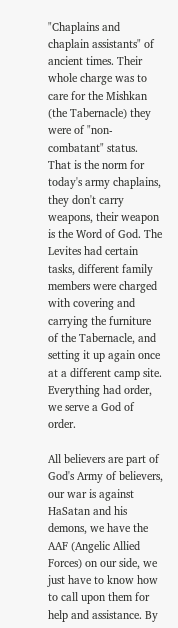"Chaplains and chaplain assistants" of ancient times. Their whole charge was to care for the Mishkan (the Tabernacle) they were of "non-combatant" status. That is the norm for today's army chaplains, they don't carry weapons, their weapon is the Word of God. The Levites had certain tasks, different family members were charged with covering and carrying the furniture of the Tabernacle, and setting it up again once at a different camp site. Everything had order, we serve a God of order.

All believers are part of God's Army of believers, our war is against HaSatan and his demons, we have the AAF (Angelic Allied Forces) on our side, we just have to know how to call upon them for help and assistance. By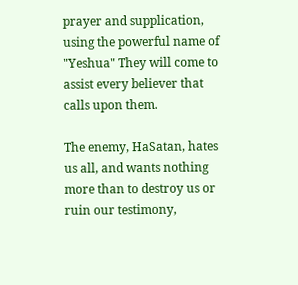prayer and supplication, using the powerful name of "Yeshua" They will come to assist every believer that calls upon them.

The enemy, HaSatan, hates us all, and wants nothing more than to destroy us or ruin our testimony,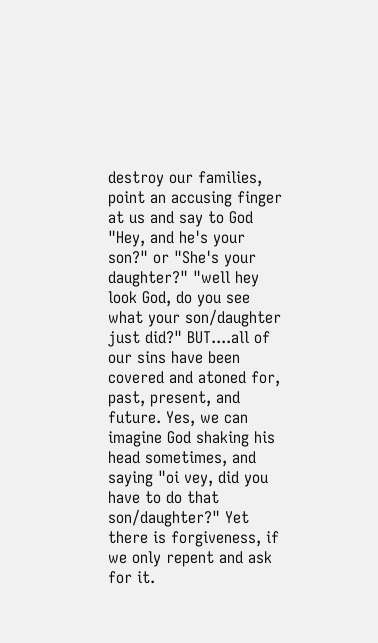destroy our families, point an accusing finger at us and say to God "Hey, and he's your son?" or "She's your daughter?" "well hey look God, do you see what your son/daughter just did?" BUT....all of our sins have been covered and atoned for, past, present, and future. Yes, we can imagine God shaking his head sometimes, and saying "oi vey, did you have to do that son/daughter?" Yet there is forgiveness, if we only repent and ask for it.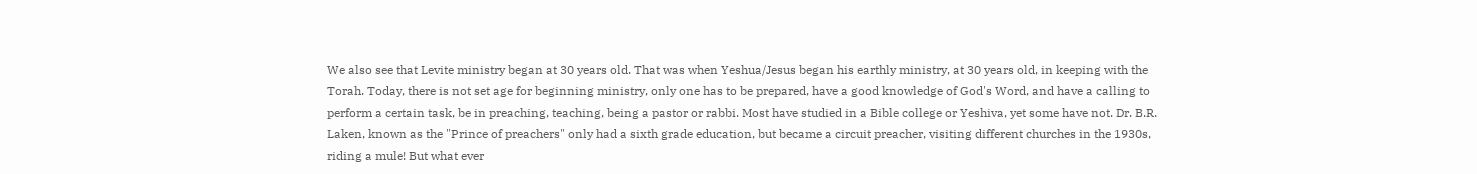We also see that Levite ministry began at 30 years old. That was when Yeshua/Jesus began his earthly ministry, at 30 years old, in keeping with the Torah. Today, there is not set age for beginning ministry, only one has to be prepared, have a good knowledge of God's Word, and have a calling to perform a certain task, be in preaching, teaching, being a pastor or rabbi. Most have studied in a Bible college or Yeshiva, yet some have not. Dr. B.R. Laken, known as the "Prince of preachers" only had a sixth grade education, but became a circuit preacher, visiting different churches in the 1930s, riding a mule! But what ever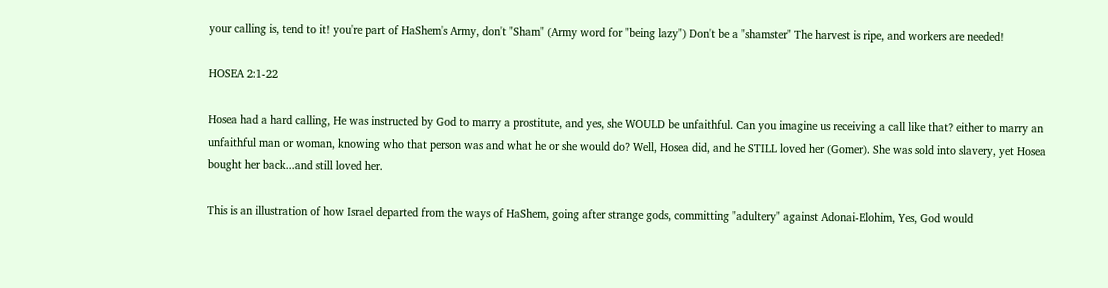your calling is, tend to it! you're part of HaShem's Army, don't "Sham" (Army word for "being lazy") Don't be a "shamster" The harvest is ripe, and workers are needed!

HOSEA 2:1-22

Hosea had a hard calling, He was instructed by God to marry a prostitute, and yes, she WOULD be unfaithful. Can you imagine us receiving a call like that? either to marry an unfaithful man or woman, knowing who that person was and what he or she would do? Well, Hosea did, and he STILL loved her (Gomer). She was sold into slavery, yet Hosea bought her back...and still loved her.

This is an illustration of how Israel departed from the ways of HaShem, going after strange gods, committing "adultery" against Adonai-Elohim, Yes, God would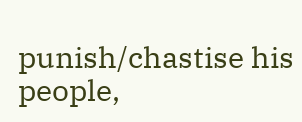punish/chastise his people,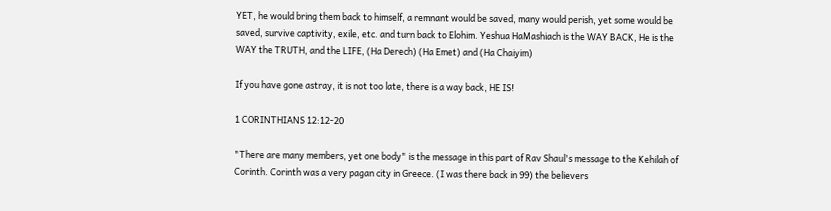YET, he would bring them back to himself, a remnant would be saved, many would perish, yet some would be saved, survive captivity, exile, etc. and turn back to Elohim. Yeshua HaMashiach is the WAY BACK, He is the WAY the TRUTH, and the LIFE, (Ha Derech) (Ha Emet) and (Ha Chaiyim)

If you have gone astray, it is not too late, there is a way back, HE IS!

1 CORINTHIANS 12:12-20

"There are many members, yet one body" is the message in this part of Rav Shaul's message to the Kehilah of Corinth. Corinth was a very pagan city in Greece. (I was there back in 99) the believers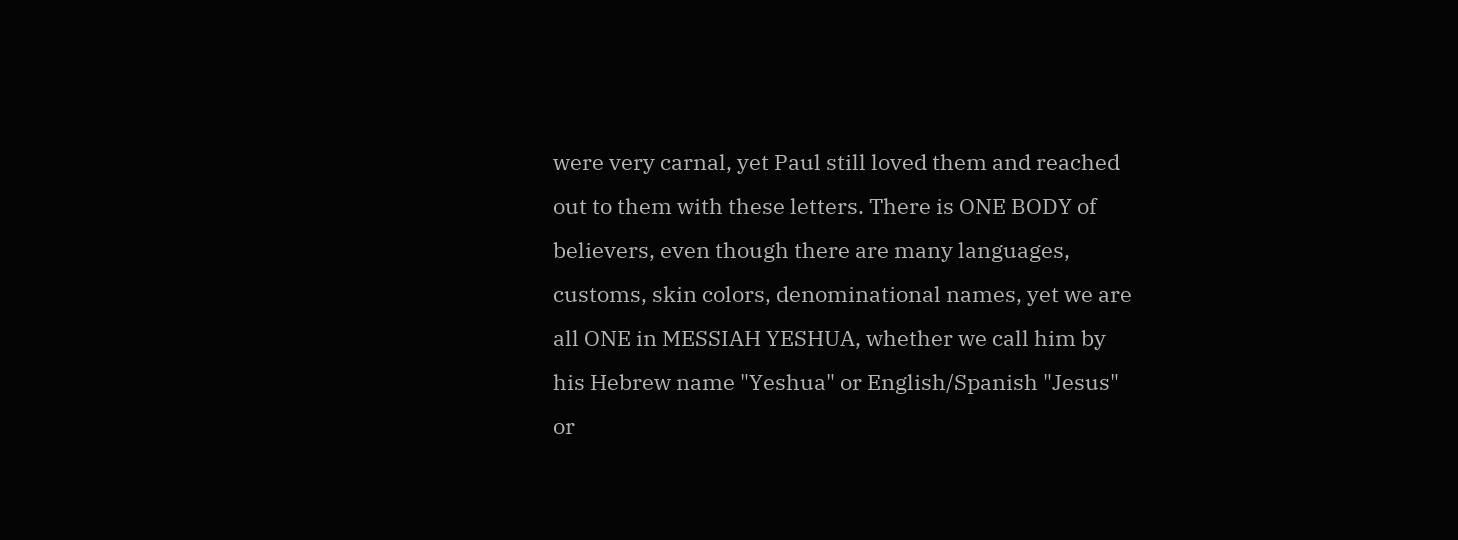were very carnal, yet Paul still loved them and reached out to them with these letters. There is ONE BODY of believers, even though there are many languages, customs, skin colors, denominational names, yet we are all ONE in MESSIAH YESHUA, whether we call him by his Hebrew name "Yeshua" or English/Spanish "Jesus" or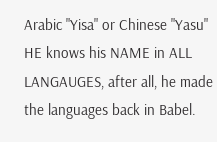Arabic "Yisa" or Chinese "Yasu" HE knows his NAME in ALL LANGAUGES, after all, he made the languages back in Babel.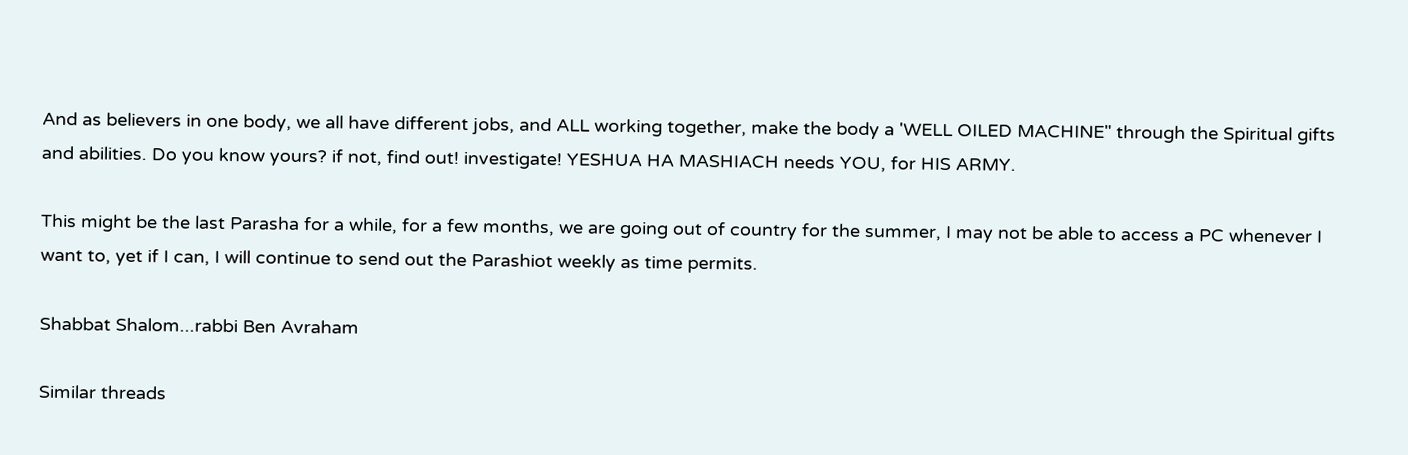And as believers in one body, we all have different jobs, and ALL working together, make the body a 'WELL OILED MACHINE" through the Spiritual gifts and abilities. Do you know yours? if not, find out! investigate! YESHUA HA MASHIACH needs YOU, for HIS ARMY.

This might be the last Parasha for a while, for a few months, we are going out of country for the summer, I may not be able to access a PC whenever I want to, yet if I can, I will continue to send out the Parashiot weekly as time permits.

Shabbat Shalom...rabbi Ben Avraham

Similar threads